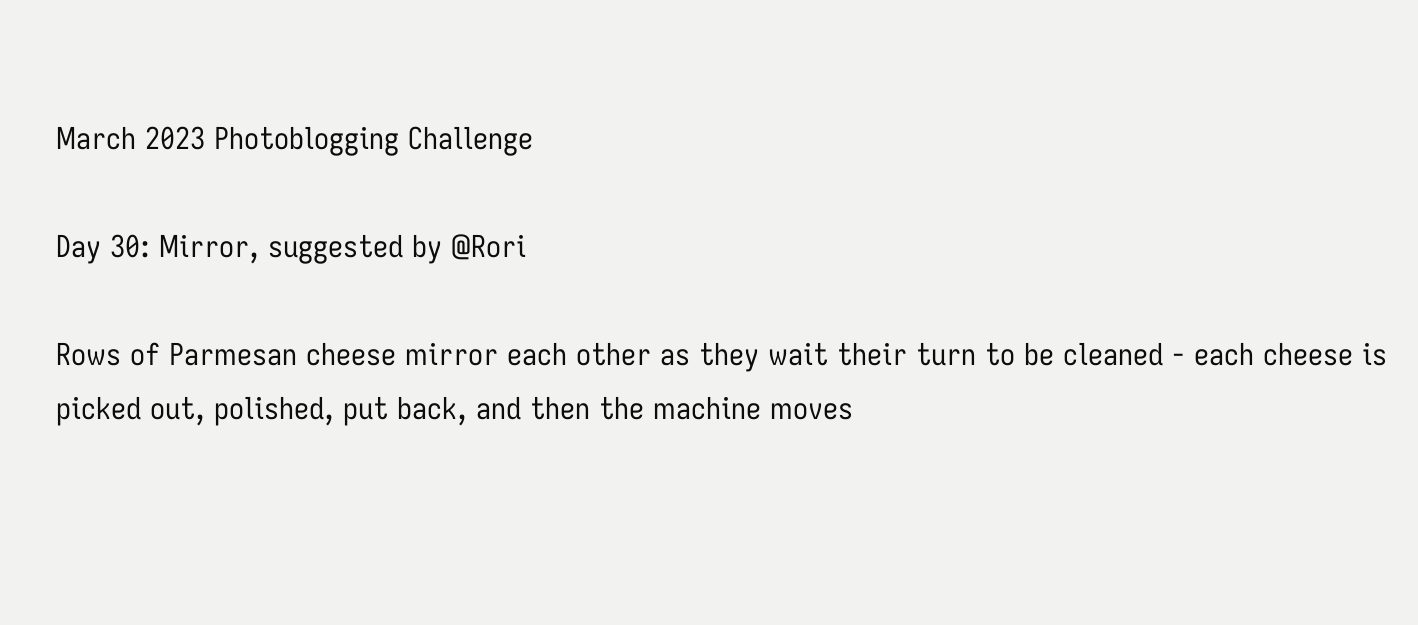March 2023 Photoblogging Challenge

Day 30: Mirror, suggested by @Rori

Rows of Parmesan cheese mirror each other as they wait their turn to be cleaned - each cheese is picked out, polished, put back, and then the machine moves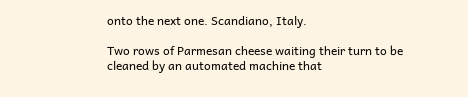onto the next one. Scandiano, Italy.

Two rows of Parmesan cheese waiting their turn to be cleaned by an automated machine that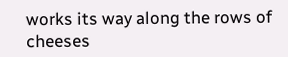works its way along the rows of cheeses